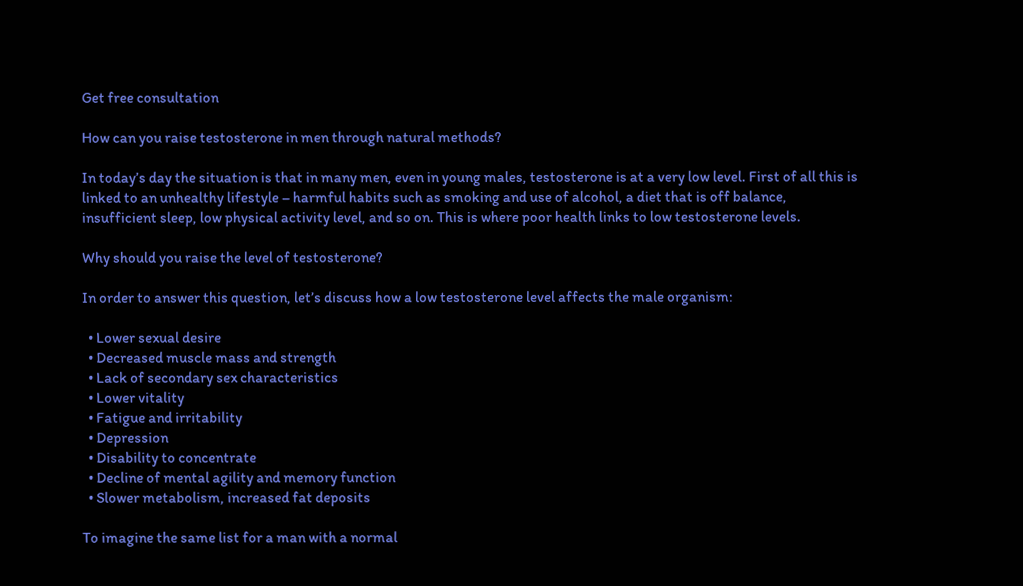Get free consultation

How can you raise testosterone in men through natural methods?

In today’s day the situation is that in many men, even in young males, testosterone is at a very low level. First of all this is linked to an unhealthy lifestyle – harmful habits such as smoking and use of alcohol, a diet that is off balance, insufficient sleep, low physical activity level, and so on. This is where poor health links to low testosterone levels.

Why should you raise the level of testosterone?

In order to answer this question, let’s discuss how a low testosterone level affects the male organism:

  • Lower sexual desire
  • Decreased muscle mass and strength
  • Lack of secondary sex characteristics
  • Lower vitality
  • Fatigue and irritability
  • Depression
  • Disability to concentrate
  • Decline of mental agility and memory function
  • Slower metabolism, increased fat deposits

To imagine the same list for a man with a normal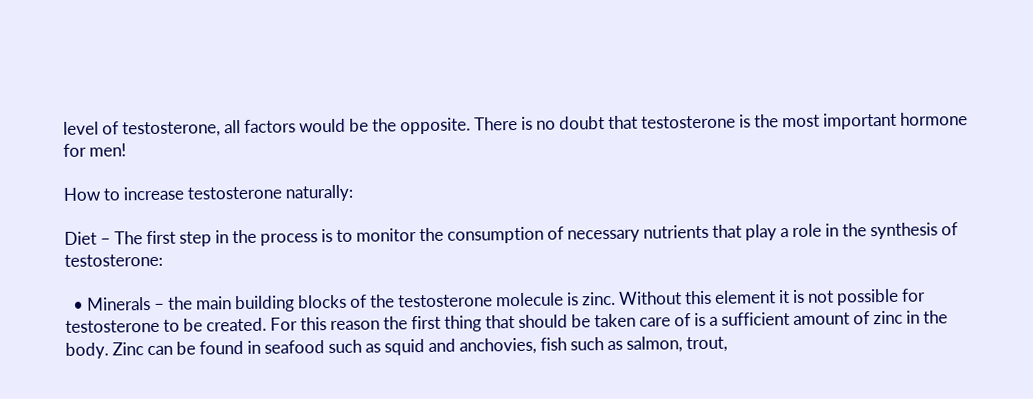level of testosterone, all factors would be the opposite. There is no doubt that testosterone is the most important hormone for men!

How to increase testosterone naturally:

Diet – The first step in the process is to monitor the consumption of necessary nutrients that play a role in the synthesis of testosterone:

  • Minerals – the main building blocks of the testosterone molecule is zinc. Without this element it is not possible for testosterone to be created. For this reason the first thing that should be taken care of is a sufficient amount of zinc in the body. Zinc can be found in seafood such as squid and anchovies, fish such as salmon, trout,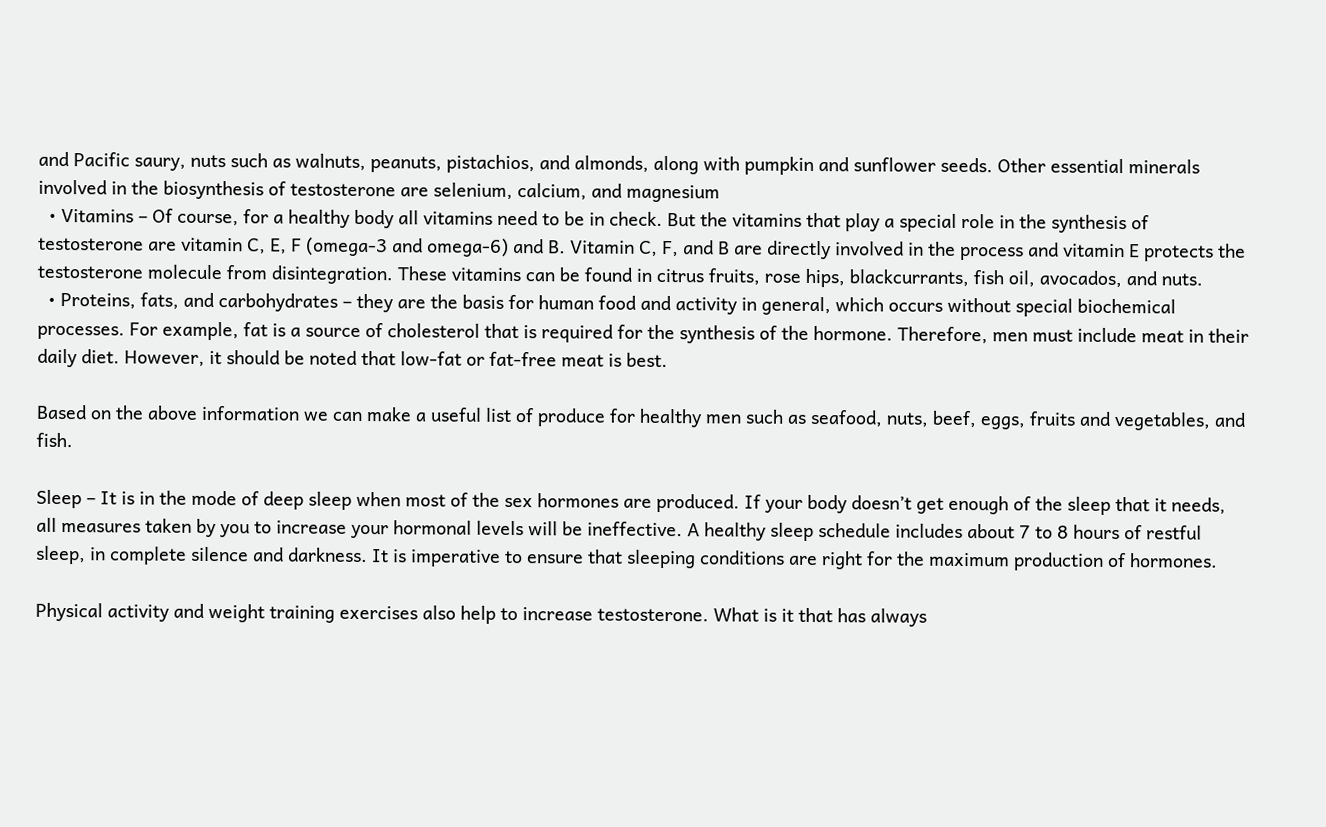and Pacific saury, nuts such as walnuts, peanuts, pistachios, and almonds, along with pumpkin and sunflower seeds. Other essential minerals involved in the biosynthesis of testosterone are selenium, calcium, and magnesium
  • Vitamins – Of course, for a healthy body all vitamins need to be in check. But the vitamins that play a special role in the synthesis of testosterone are vitamin C, E, F (omega-3 and omega-6) and B. Vitamin C, F, and B are directly involved in the process and vitamin E protects the testosterone molecule from disintegration. These vitamins can be found in citrus fruits, rose hips, blackcurrants, fish oil, avocados, and nuts.
  • Proteins, fats, and carbohydrates – they are the basis for human food and activity in general, which occurs without special biochemical processes. For example, fat is a source of cholesterol that is required for the synthesis of the hormone. Therefore, men must include meat in their daily diet. However, it should be noted that low-fat or fat-free meat is best.

Based on the above information we can make a useful list of produce for healthy men such as seafood, nuts, beef, eggs, fruits and vegetables, and fish.

Sleep – It is in the mode of deep sleep when most of the sex hormones are produced. If your body doesn’t get enough of the sleep that it needs, all measures taken by you to increase your hormonal levels will be ineffective. A healthy sleep schedule includes about 7 to 8 hours of restful sleep, in complete silence and darkness. It is imperative to ensure that sleeping conditions are right for the maximum production of hormones.

Physical activity and weight training exercises also help to increase testosterone. What is it that has always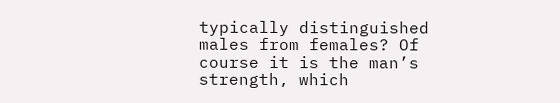typically distinguished males from females? Of course it is the man’s strength, which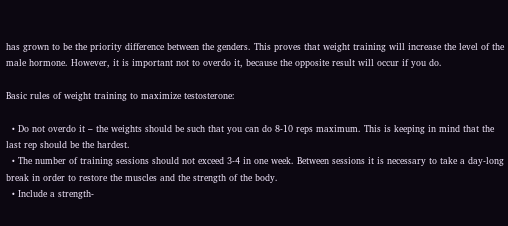has grown to be the priority difference between the genders. This proves that weight training will increase the level of the male hormone. However, it is important not to overdo it, because the opposite result will occur if you do.

Basic rules of weight training to maximize testosterone:

  • Do not overdo it – the weights should be such that you can do 8-10 reps maximum. This is keeping in mind that the last rep should be the hardest.
  • The number of training sessions should not exceed 3-4 in one week. Between sessions it is necessary to take a day-long break in order to restore the muscles and the strength of the body.
  • Include a strength-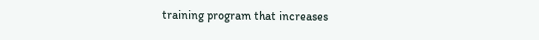training program that increases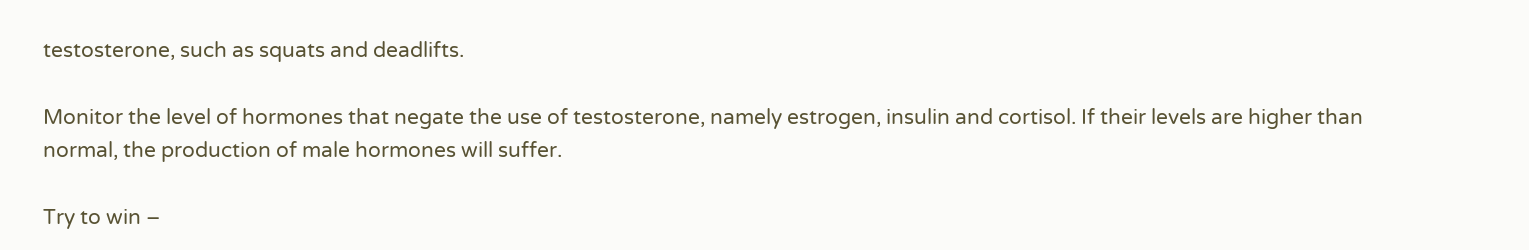testosterone, such as squats and deadlifts.

Monitor the level of hormones that negate the use of testosterone, namely estrogen, insulin and cortisol. If their levels are higher than normal, the production of male hormones will suffer.

Try to win –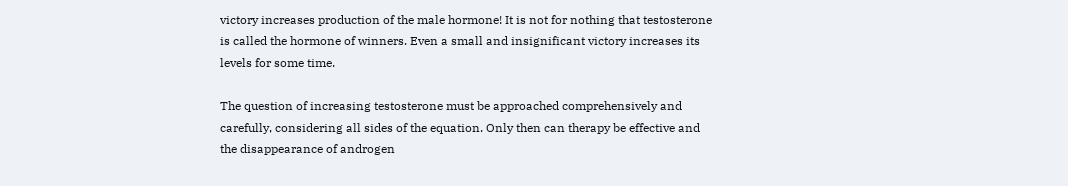victory increases production of the male hormone! It is not for nothing that testosterone is called the hormone of winners. Even a small and insignificant victory increases its levels for some time.

The question of increasing testosterone must be approached comprehensively and carefully, considering all sides of the equation. Only then can therapy be effective and the disappearance of androgen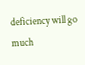deficiency will go much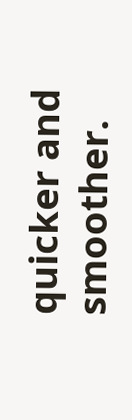quicker and smoother.